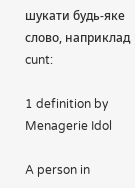шукати будь-яке слово, наприклад cunt:

1 definition by Menagerie Idol

A person in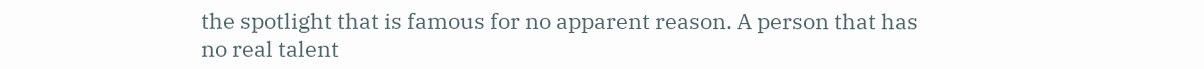the spotlight that is famous for no apparent reason. A person that has no real talent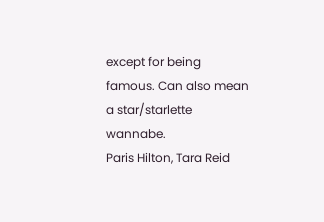except for being famous. Can also mean a star/starlette wannabe.
Paris Hilton, Tara Reid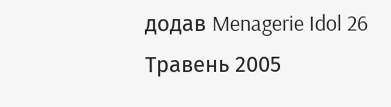додав Menagerie Idol 26 Травень 2005